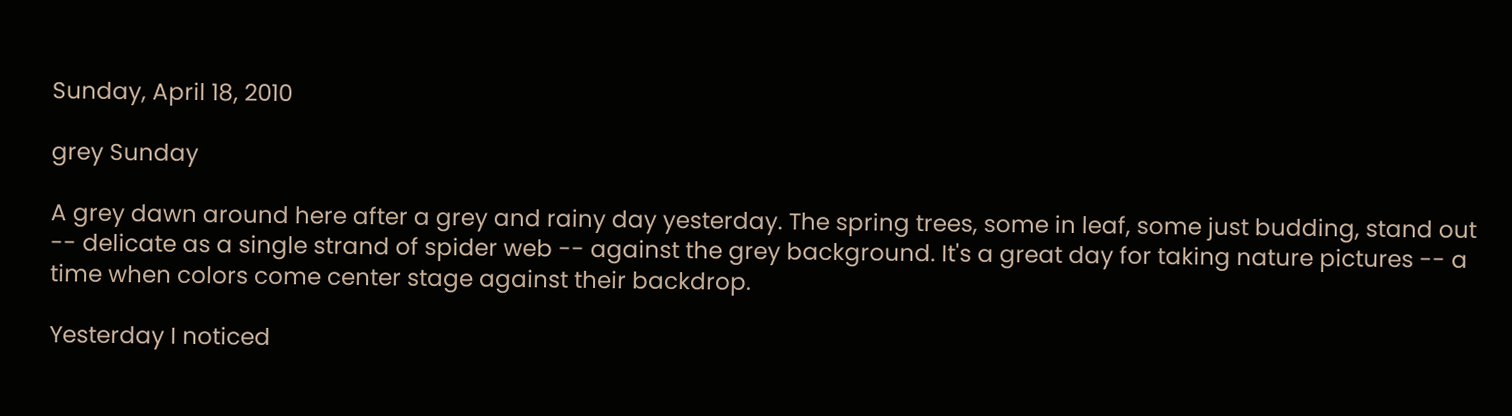Sunday, April 18, 2010

grey Sunday

A grey dawn around here after a grey and rainy day yesterday. The spring trees, some in leaf, some just budding, stand out -- delicate as a single strand of spider web -- against the grey background. It's a great day for taking nature pictures -- a time when colors come center stage against their backdrop.

Yesterday I noticed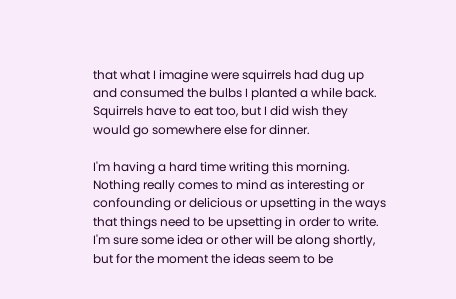that what I imagine were squirrels had dug up and consumed the bulbs I planted a while back. Squirrels have to eat too, but I did wish they would go somewhere else for dinner.

I'm having a hard time writing this morning. Nothing really comes to mind as interesting or confounding or delicious or upsetting in the ways that things need to be upsetting in order to write. I'm sure some idea or other will be along shortly, but for the moment the ideas seem to be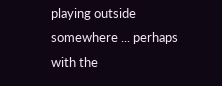playing outside somewhere ... perhaps with the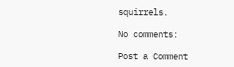squirrels.

No comments:

Post a Comment